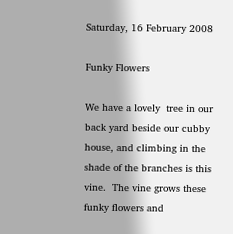Saturday, 16 February 2008

Funky Flowers

We have a lovely  tree in our back yard beside our cubby house, and climbing in the shade of the branches is this vine.  The vine grows these funky flowers and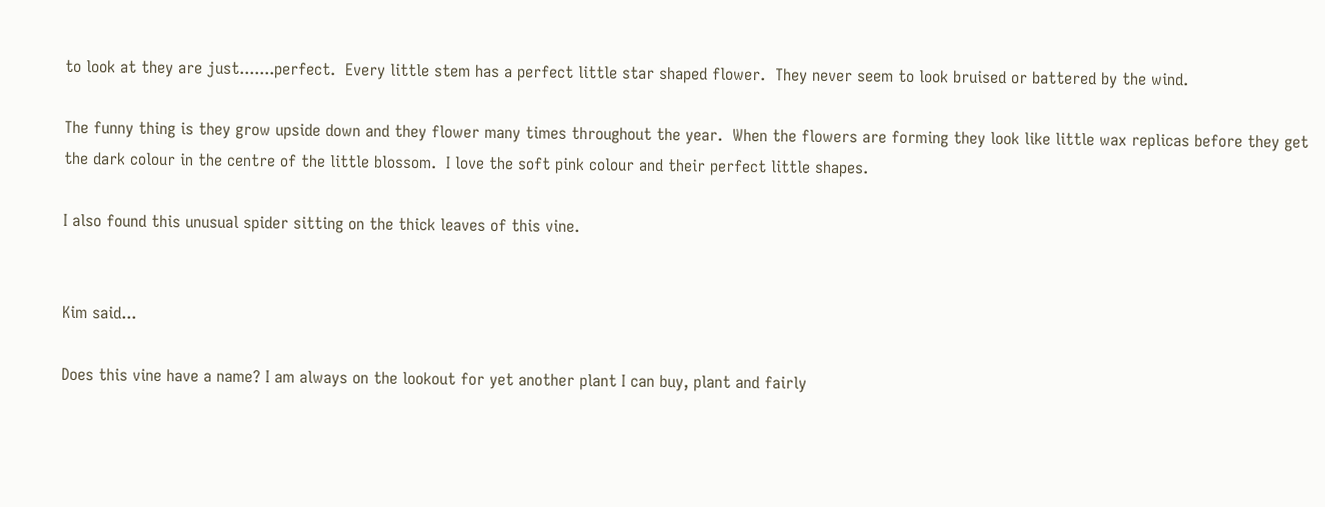to look at they are just.......perfect.  Every little stem has a perfect little star shaped flower.  They never seem to look bruised or battered by the wind.

The funny thing is they grow upside down and they flower many times throughout the year.  When the flowers are forming they look like little wax replicas before they get the dark colour in the centre of the little blossom.  I love the soft pink colour and their perfect little shapes.

I also found this unusual spider sitting on the thick leaves of this vine.


Kim said...

Does this vine have a name? I am always on the lookout for yet another plant I can buy, plant and fairly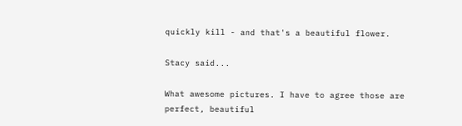quickly kill - and that's a beautiful flower.

Stacy said...

What awesome pictures. I have to agree those are perfect, beautiful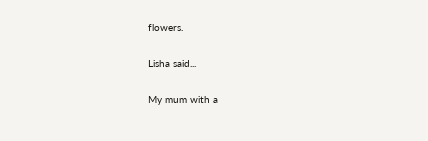flowers.

Lisha said...

My mum with a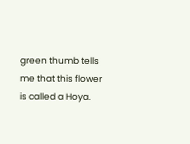green thumb tells me that this flower is called a Hoya.